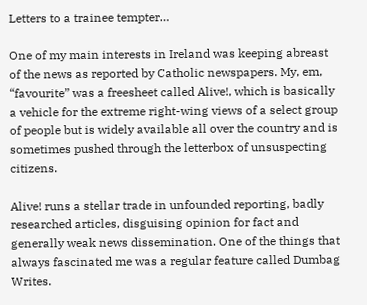Letters to a trainee tempter…

One of my main interests in Ireland was keeping abreast of the news as reported by Catholic newspapers. My, em, “favourite” was a freesheet called Alive!, which is basically a vehicle for the extreme right-wing views of a select group of people but is widely available all over the country and is sometimes pushed through the letterbox of unsuspecting citizens.

Alive! runs a stellar trade in unfounded reporting, badly researched articles, disguising opinion for fact and generally weak news dissemination. One of the things that always fascinated me was a regular feature called Dumbag Writes.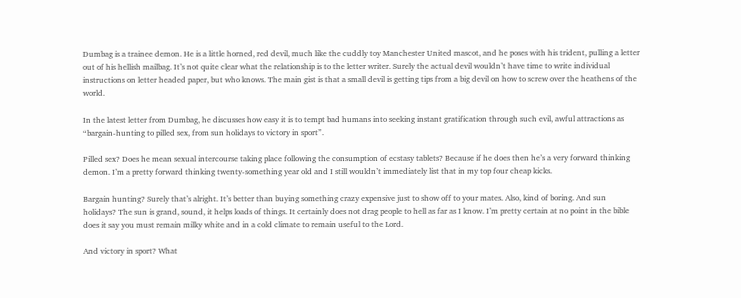Dumbag is a trainee demon. He is a little horned, red devil, much like the cuddly toy Manchester United mascot, and he poses with his trident, pulling a letter out of his hellish mailbag. It’s not quite clear what the relationship is to the letter writer. Surely the actual devil wouldn’t have time to write individual instructions on letter headed paper, but who knows. The main gist is that a small devil is getting tips from a big devil on how to screw over the heathens of the world.

In the latest letter from Dumbag, he discusses how easy it is to tempt bad humans into seeking instant gratification through such evil, awful attractions as “bargain-hunting to pilled sex, from sun holidays to victory in sport”.

Pilled sex? Does he mean sexual intercourse taking place following the consumption of ecstasy tablets? Because if he does then he’s a very forward thinking demon. I’m a pretty forward thinking twenty-something year old and I still wouldn’t immediately list that in my top four cheap kicks.

Bargain hunting? Surely that’s alright. It’s better than buying something crazy expensive just to show off to your mates. Also, kind of boring. And sun holidays? The sun is grand, sound, it helps loads of things. It certainly does not drag people to hell as far as I know. I’m pretty certain at no point in the bible does it say you must remain milky white and in a cold climate to remain useful to the Lord.

And victory in sport? What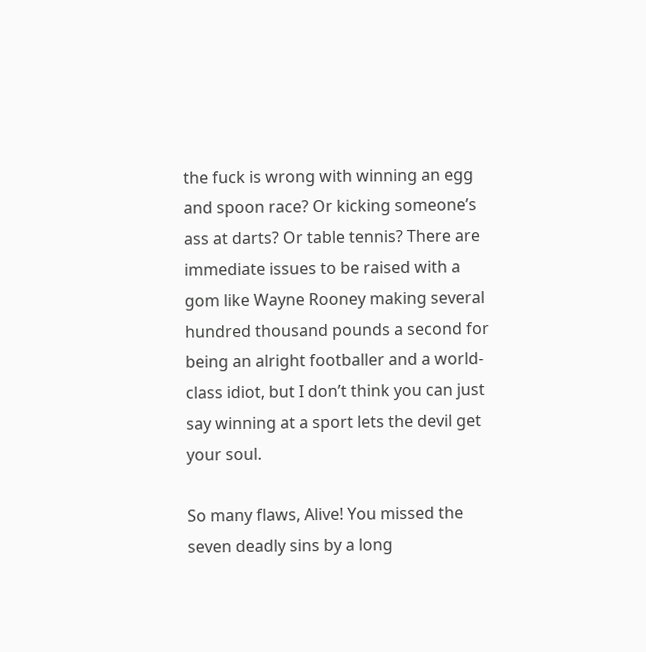the fuck is wrong with winning an egg and spoon race? Or kicking someone’s ass at darts? Or table tennis? There are immediate issues to be raised with a gom like Wayne Rooney making several hundred thousand pounds a second for being an alright footballer and a world-class idiot, but I don’t think you can just say winning at a sport lets the devil get your soul.

So many flaws, Alive! You missed the seven deadly sins by a long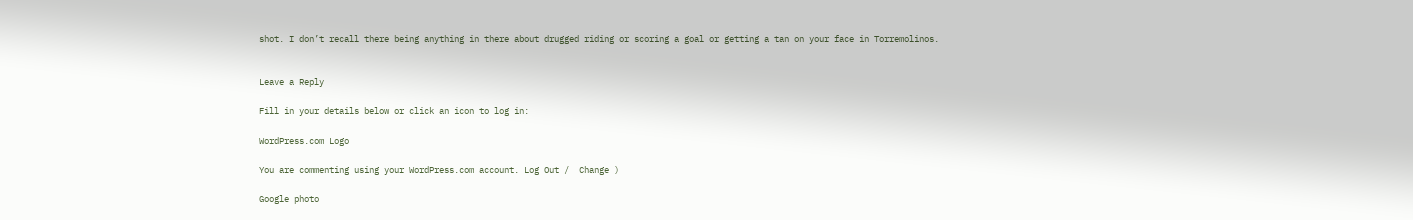shot. I don’t recall there being anything in there about drugged riding or scoring a goal or getting a tan on your face in Torremolinos.


Leave a Reply

Fill in your details below or click an icon to log in:

WordPress.com Logo

You are commenting using your WordPress.com account. Log Out /  Change )

Google photo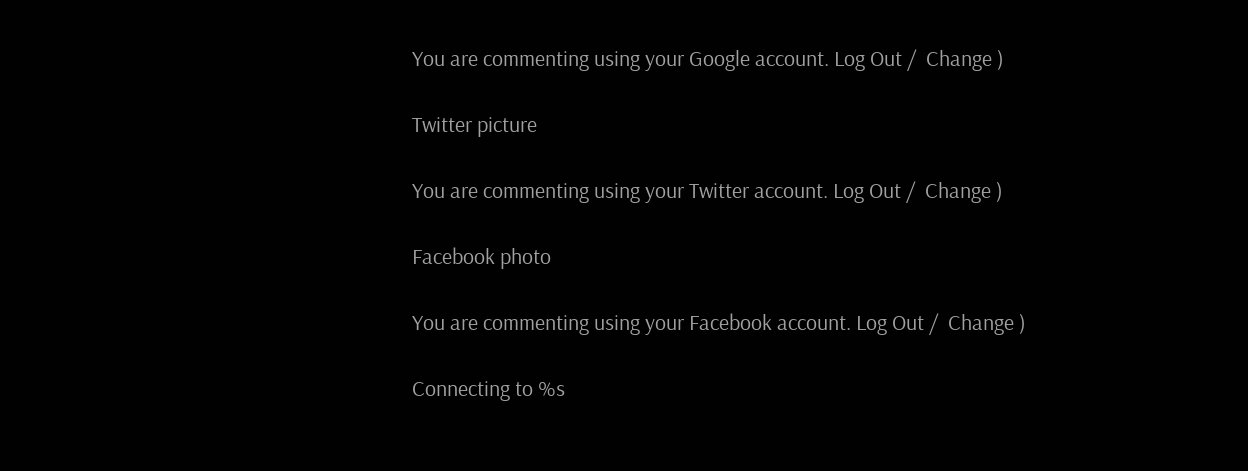You are commenting using your Google account. Log Out /  Change )

Twitter picture

You are commenting using your Twitter account. Log Out /  Change )

Facebook photo

You are commenting using your Facebook account. Log Out /  Change )

Connecting to %s